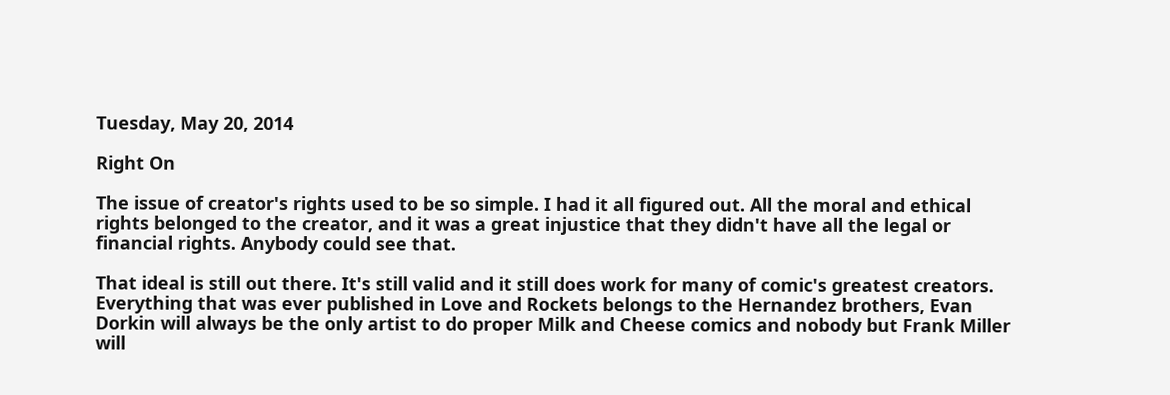Tuesday, May 20, 2014

Right On

The issue of creator's rights used to be so simple. I had it all figured out. All the moral and ethical rights belonged to the creator, and it was a great injustice that they didn't have all the legal or financial rights. Anybody could see that.

That ideal is still out there. It's still valid and it still does work for many of comic's greatest creators. Everything that was ever published in Love and Rockets belongs to the Hernandez brothers, Evan Dorkin will always be the only artist to do proper Milk and Cheese comics and nobody but Frank Miller will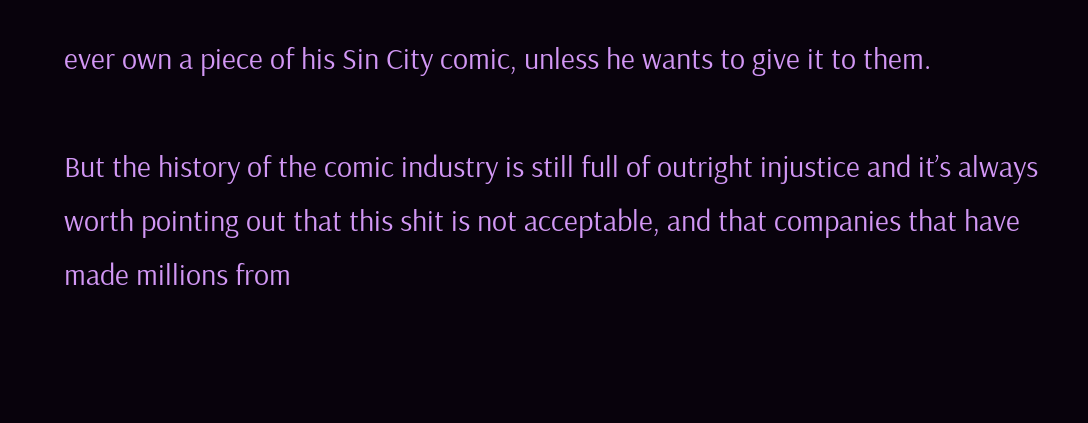ever own a piece of his Sin City comic, unless he wants to give it to them.

But the history of the comic industry is still full of outright injustice and it’s always worth pointing out that this shit is not acceptable, and that companies that have made millions from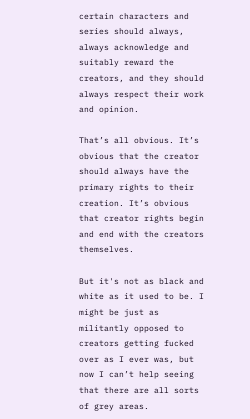certain characters and series should always, always acknowledge and suitably reward the creators, and they should always respect their work and opinion.

That’s all obvious. It’s obvious that the creator should always have the primary rights to their creation. It’s obvious that creator rights begin and end with the creators themselves.

But it's not as black and white as it used to be. I might be just as militantly opposed to creators getting fucked over as I ever was, but now I can’t help seeing that there are all sorts of grey areas.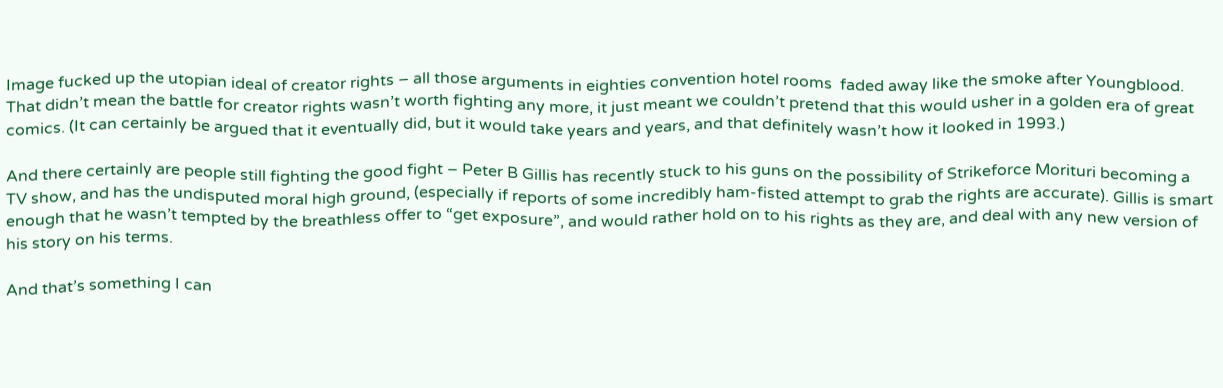Image fucked up the utopian ideal of creator rights – all those arguments in eighties convention hotel rooms  faded away like the smoke after Youngblood. That didn’t mean the battle for creator rights wasn’t worth fighting any more, it just meant we couldn’t pretend that this would usher in a golden era of great comics. (It can certainly be argued that it eventually did, but it would take years and years, and that definitely wasn’t how it looked in 1993.)

And there certainly are people still fighting the good fight – Peter B Gillis has recently stuck to his guns on the possibility of Strikeforce Morituri becoming a TV show, and has the undisputed moral high ground, (especially if reports of some incredibly ham-fisted attempt to grab the rights are accurate). Gillis is smart enough that he wasn’t tempted by the breathless offer to “get exposure”, and would rather hold on to his rights as they are, and deal with any new version of his story on his terms.

And that’s something I can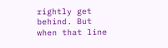rightly get behind. But when that line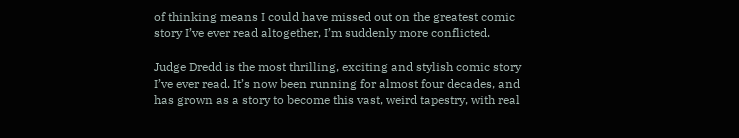of thinking means I could have missed out on the greatest comic story I’ve ever read altogether, I’m suddenly more conflicted.

Judge Dredd is the most thrilling, exciting and stylish comic story I’ve ever read. It’s now been running for almost four decades, and has grown as a story to become this vast, weird tapestry, with real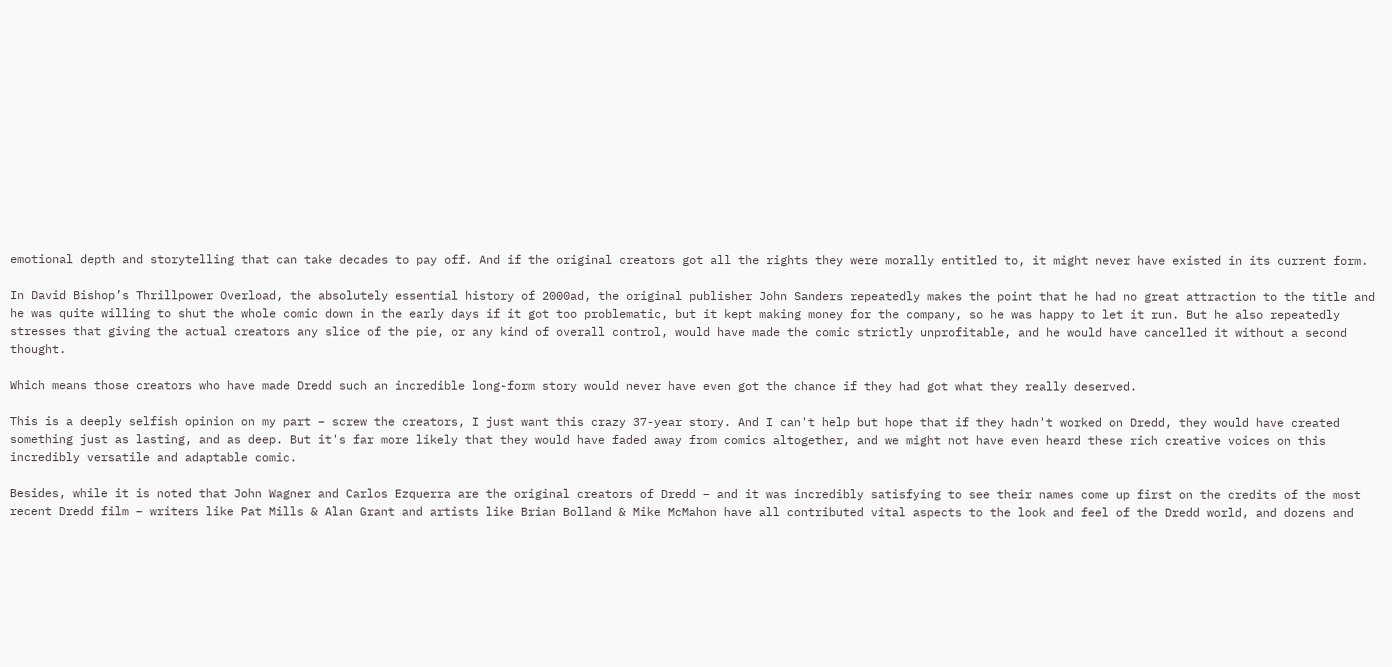emotional depth and storytelling that can take decades to pay off. And if the original creators got all the rights they were morally entitled to, it might never have existed in its current form.

In David Bishop’s Thrillpower Overload, the absolutely essential history of 2000ad, the original publisher John Sanders repeatedly makes the point that he had no great attraction to the title and he was quite willing to shut the whole comic down in the early days if it got too problematic, but it kept making money for the company, so he was happy to let it run. But he also repeatedly stresses that giving the actual creators any slice of the pie, or any kind of overall control, would have made the comic strictly unprofitable, and he would have cancelled it without a second thought.

Which means those creators who have made Dredd such an incredible long-form story would never have even got the chance if they had got what they really deserved.

This is a deeply selfish opinion on my part – screw the creators, I just want this crazy 37-year story. And I can't help but hope that if they hadn't worked on Dredd, they would have created something just as lasting, and as deep. But it's far more likely that they would have faded away from comics altogether, and we might not have even heard these rich creative voices on this incredibly versatile and adaptable comic.

Besides, while it is noted that John Wagner and Carlos Ezquerra are the original creators of Dredd – and it was incredibly satisfying to see their names come up first on the credits of the most recent Dredd film – writers like Pat Mills & Alan Grant and artists like Brian Bolland & Mike McMahon have all contributed vital aspects to the look and feel of the Dredd world, and dozens and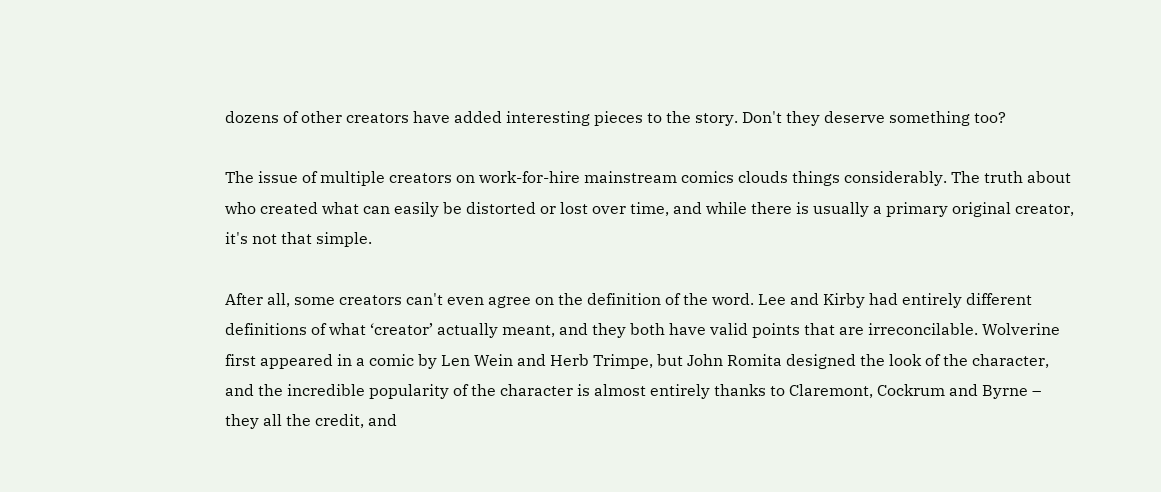dozens of other creators have added interesting pieces to the story. Don't they deserve something too?

The issue of multiple creators on work-for-hire mainstream comics clouds things considerably. The truth about who created what can easily be distorted or lost over time, and while there is usually a primary original creator, it's not that simple.

After all, some creators can't even agree on the definition of the word. Lee and Kirby had entirely different definitions of what ‘creator’ actually meant, and they both have valid points that are irreconcilable. Wolverine first appeared in a comic by Len Wein and Herb Trimpe, but John Romita designed the look of the character, and the incredible popularity of the character is almost entirely thanks to Claremont, Cockrum and Byrne – they all the credit, and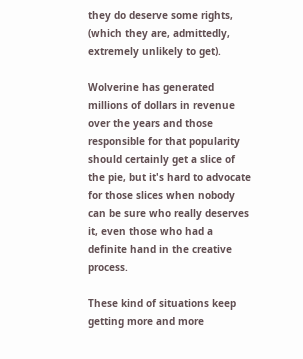they do deserve some rights, (which they are, admittedly, extremely unlikely to get).

Wolverine has generated millions of dollars in revenue over the years and those responsible for that popularity should certainly get a slice of the pie, but it's hard to advocate for those slices when nobody can be sure who really deserves it, even those who had a definite hand in the creative process.

These kind of situations keep getting more and more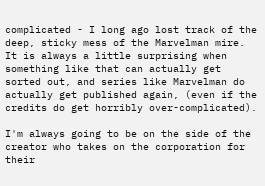complicated - I long ago lost track of the deep, sticky mess of the Marvelman mire. It is always a little surprising when something like that can actually get sorted out, and series like Marvelman do actually get published again, (even if the credits do get horribly over-complicated).

I'm always going to be on the side of the creator who takes on the corporation for their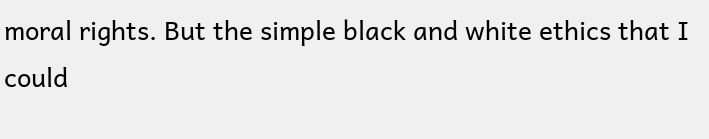moral rights. But the simple black and white ethics that I could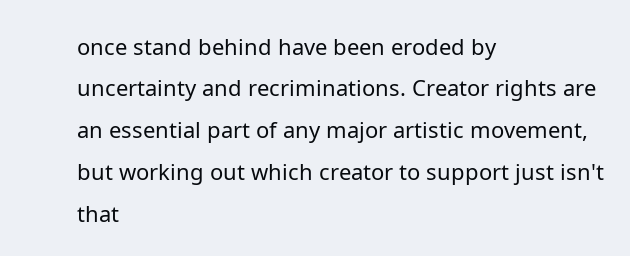once stand behind have been eroded by uncertainty and recriminations. Creator rights are an essential part of any major artistic movement, but working out which creator to support just isn't that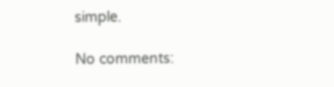simple.

No comments: